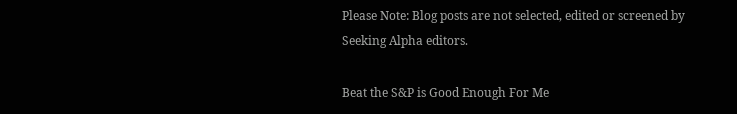Please Note: Blog posts are not selected, edited or screened by Seeking Alpha editors.

Beat the S&P is Good Enough For Me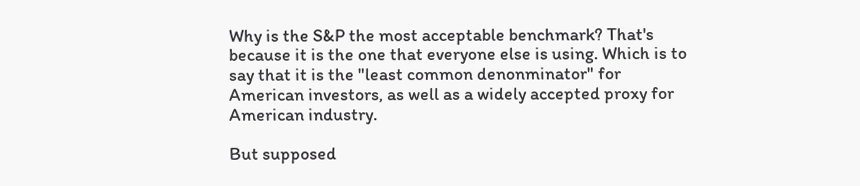Why is the S&P the most acceptable benchmark? That's because it is the one that everyone else is using. Which is to say that it is the "least common denonminator" for American investors, as well as a widely accepted proxy for American industry.

But supposed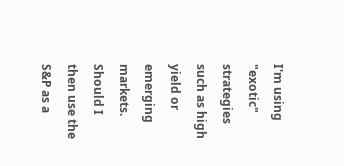I'm using  "exotic" strategies such as high yield or emerging markets. Should I then use the S&P as a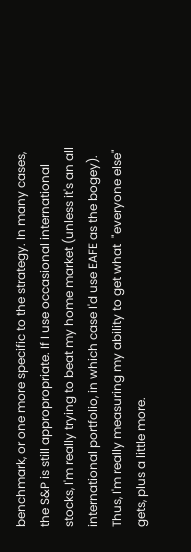benchmark, or one more specific to the strategy. In many cases, the S&P is still appropropriate. If I use occasional international stocks, I'm really trying to beat my home market (unless it's an all international portfolio, in which case I'd use EAFE as the bogey). Thus, I'm really measuring my ability to get what  "everyone else" gets, plus a little more.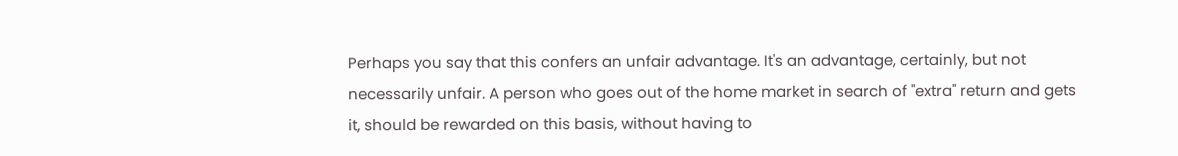Perhaps you say that this confers an unfair advantage. It's an advantage, certainly, but not necessarily unfair. A person who goes out of the home market in search of "extra" return and gets it, should be rewarded on this basis, without having to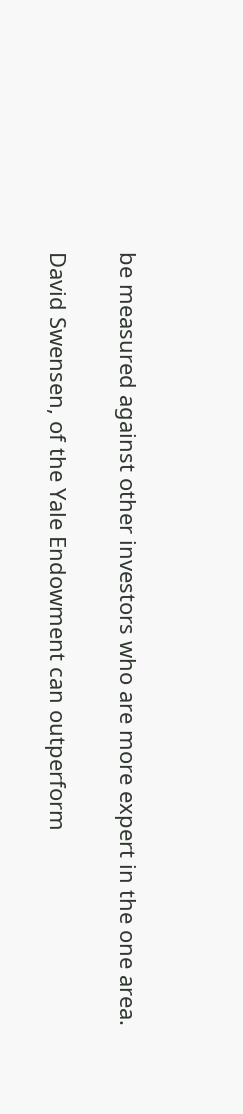be measured against other investors who are more expert in the one area.

David Swensen, of the Yale Endowment can outperform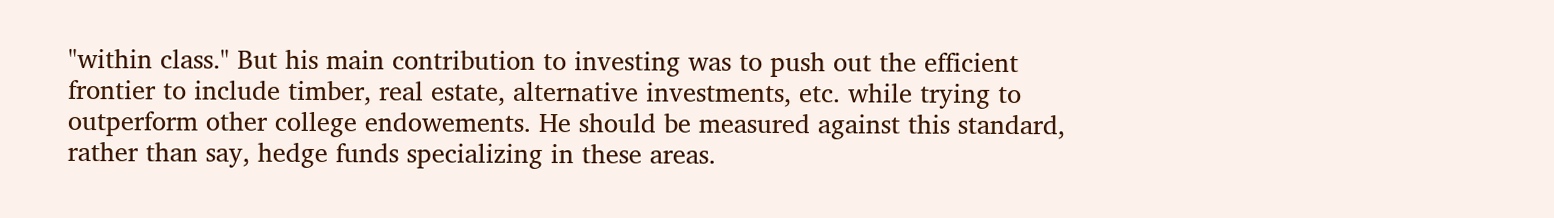"within class." But his main contribution to investing was to push out the efficient frontier to include timber, real estate, alternative investments, etc. while trying to outperform other college endowements. He should be measured against this standard, rather than say, hedge funds specializing in these areas.